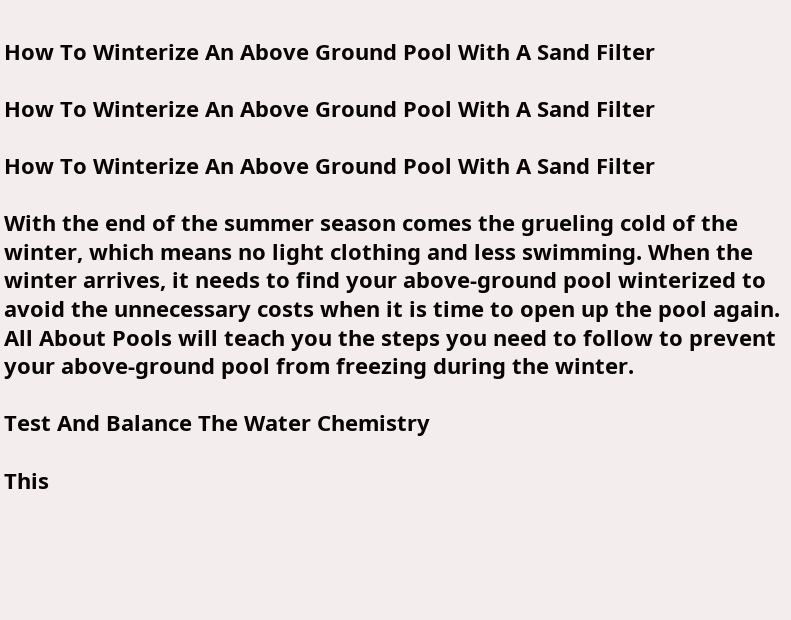How To Winterize An Above Ground Pool With A Sand Filter

How To Winterize An Above Ground Pool With A Sand Filter

How To Winterize An Above Ground Pool With A Sand Filter

With the end of the summer season comes the grueling cold of the winter, which means no light clothing and less swimming. When the winter arrives, it needs to find your above-ground pool winterized to avoid the unnecessary costs when it is time to open up the pool again.  All About Pools will teach you the steps you need to follow to prevent your above-ground pool from freezing during the winter.

Test And Balance The Water Chemistry

This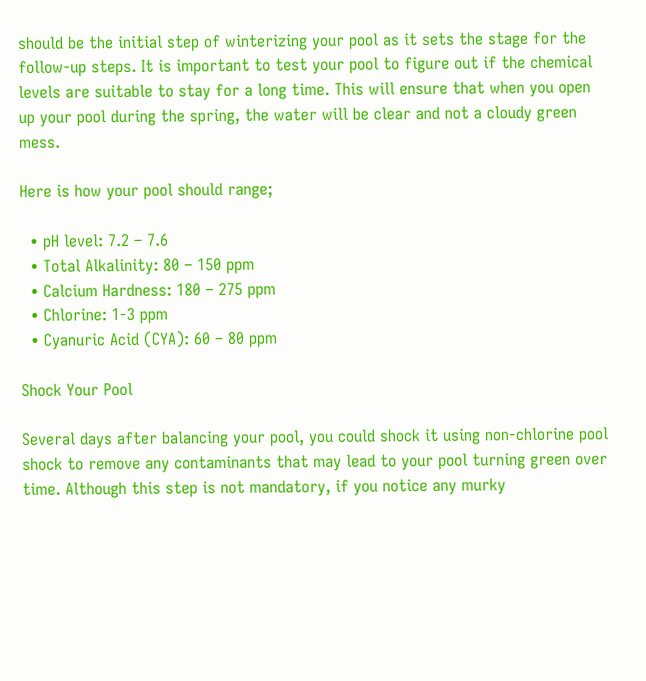should be the initial step of winterizing your pool as it sets the stage for the follow-up steps. It is important to test your pool to figure out if the chemical levels are suitable to stay for a long time. This will ensure that when you open up your pool during the spring, the water will be clear and not a cloudy green mess.

Here is how your pool should range;

  • pH level: 7.2 – 7.6
  • Total Alkalinity: 80 – 150 ppm
  • Calcium Hardness: 180 – 275 ppm
  • Chlorine: 1-3 ppm
  • Cyanuric Acid (CYA): 60 – 80 ppm

Shock Your Pool

Several days after balancing your pool, you could shock it using non-chlorine pool shock to remove any contaminants that may lead to your pool turning green over time. Although this step is not mandatory, if you notice any murky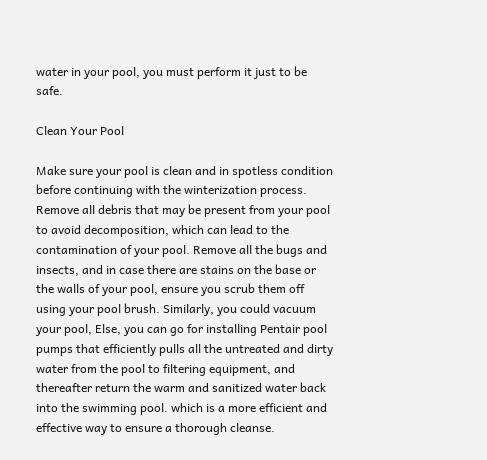water in your pool, you must perform it just to be safe.

Clean Your Pool

Make sure your pool is clean and in spotless condition before continuing with the winterization process. Remove all debris that may be present from your pool to avoid decomposition, which can lead to the contamination of your pool. Remove all the bugs and insects, and in case there are stains on the base or the walls of your pool, ensure you scrub them off using your pool brush. Similarly, you could vacuum your pool, Else, you can go for installing Pentair pool pumps that efficiently pulls all the untreated and dirty water from the pool to filtering equipment, and thereafter return the warm and sanitized water back into the swimming pool. which is a more efficient and effective way to ensure a thorough cleanse.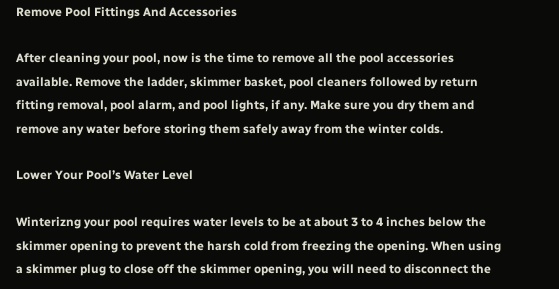Remove Pool Fittings And Accessories

After cleaning your pool, now is the time to remove all the pool accessories available. Remove the ladder, skimmer basket, pool cleaners followed by return fitting removal, pool alarm, and pool lights, if any. Make sure you dry them and remove any water before storing them safely away from the winter colds.

Lower Your Pool’s Water Level

Winterizng your pool requires water levels to be at about 3 to 4 inches below the skimmer opening to prevent the harsh cold from freezing the opening. When using a skimmer plug to close off the skimmer opening, you will need to disconnect the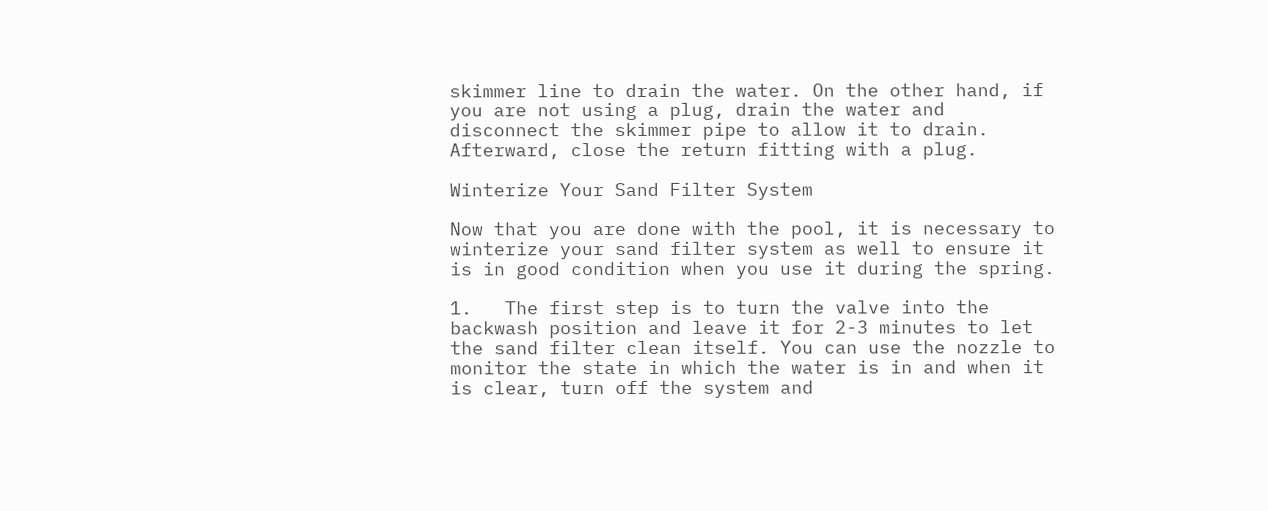skimmer line to drain the water. On the other hand, if you are not using a plug, drain the water and disconnect the skimmer pipe to allow it to drain. Afterward, close the return fitting with a plug.

Winterize Your Sand Filter System

Now that you are done with the pool, it is necessary to winterize your sand filter system as well to ensure it is in good condition when you use it during the spring.

1.   The first step is to turn the valve into the backwash position and leave it for 2-3 minutes to let the sand filter clean itself. You can use the nozzle to monitor the state in which the water is in and when it is clear, turn off the system and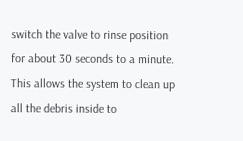switch the valve to rinse position for about 30 seconds to a minute. This allows the system to clean up all the debris inside to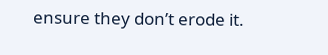ensure they don’t erode it.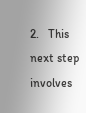2.   This next step involves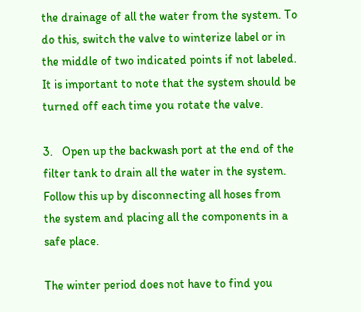the drainage of all the water from the system. To do this, switch the valve to winterize label or in the middle of two indicated points if not labeled. It is important to note that the system should be turned off each time you rotate the valve.

3.   Open up the backwash port at the end of the filter tank to drain all the water in the system. Follow this up by disconnecting all hoses from the system and placing all the components in a safe place.

The winter period does not have to find you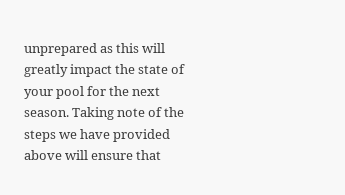unprepared as this will greatly impact the state of your pool for the next season. Taking note of the steps we have provided above will ensure that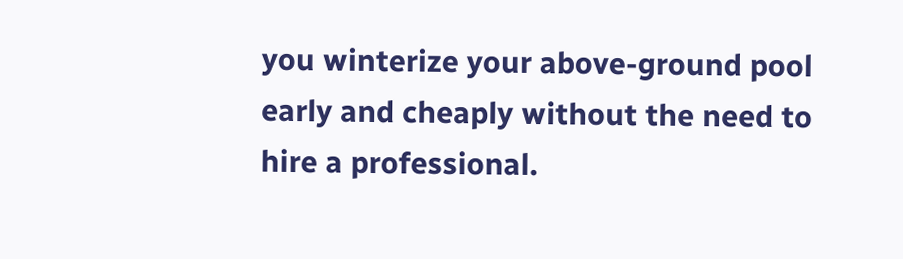you winterize your above-ground pool early and cheaply without the need to hire a professional.